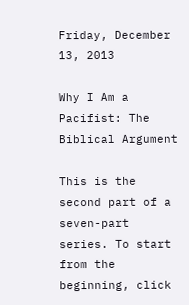Friday, December 13, 2013

Why I Am a Pacifist: The Biblical Argument

This is the second part of a seven-part series. To start from the beginning, click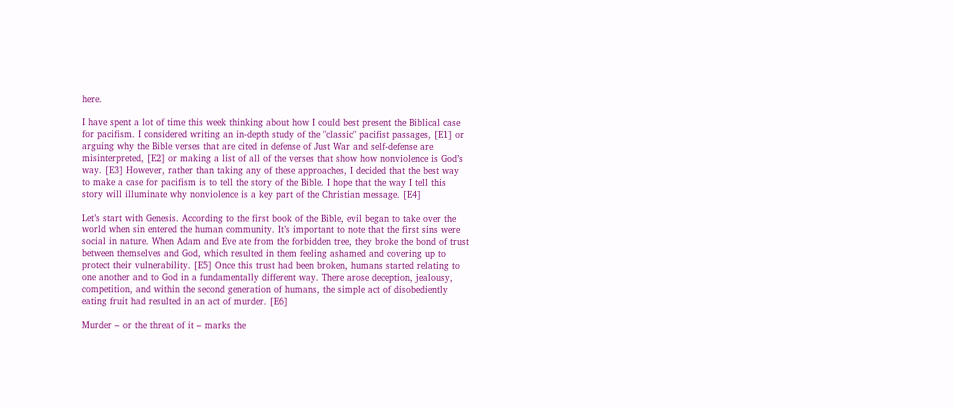here.

I have spent a lot of time this week thinking about how I could best present the Biblical case for pacifism. I considered writing an in-depth study of the "classic" pacifist passages, [E1] or arguing why the Bible verses that are cited in defense of Just War and self-defense are misinterpreted, [E2] or making a list of all of the verses that show how nonviolence is God’s way. [E3] However, rather than taking any of these approaches, I decided that the best way to make a case for pacifism is to tell the story of the Bible. I hope that the way I tell this story will illuminate why nonviolence is a key part of the Christian message. [E4]

Let’s start with Genesis. According to the first book of the Bible, evil began to take over the world when sin entered the human community. It’s important to note that the first sins were social in nature. When Adam and Eve ate from the forbidden tree, they broke the bond of trust between themselves and God, which resulted in them feeling ashamed and covering up to protect their vulnerability. [E5] Once this trust had been broken, humans started relating to one another and to God in a fundamentally different way. There arose deception, jealousy, competition, and within the second generation of humans, the simple act of disobediently eating fruit had resulted in an act of murder. [E6]

Murder – or the threat of it – marks the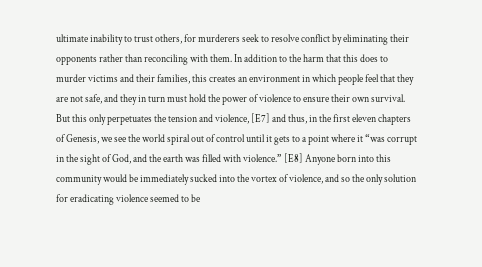ultimate inability to trust others, for murderers seek to resolve conflict by eliminating their opponents rather than reconciling with them. In addition to the harm that this does to murder victims and their families, this creates an environment in which people feel that they are not safe, and they in turn must hold the power of violence to ensure their own survival. But this only perpetuates the tension and violence, [E7] and thus, in the first eleven chapters of Genesis, we see the world spiral out of control until it gets to a point where it “was corrupt in the sight of God, and the earth was filled with violence.” [E8] Anyone born into this community would be immediately sucked into the vortex of violence, and so the only solution for eradicating violence seemed to be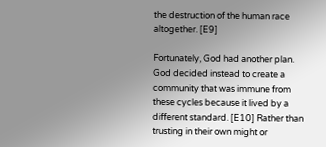the destruction of the human race altogether. [E9]

Fortunately, God had another plan. God decided instead to create a community that was immune from these cycles because it lived by a different standard. [E10] Rather than trusting in their own might or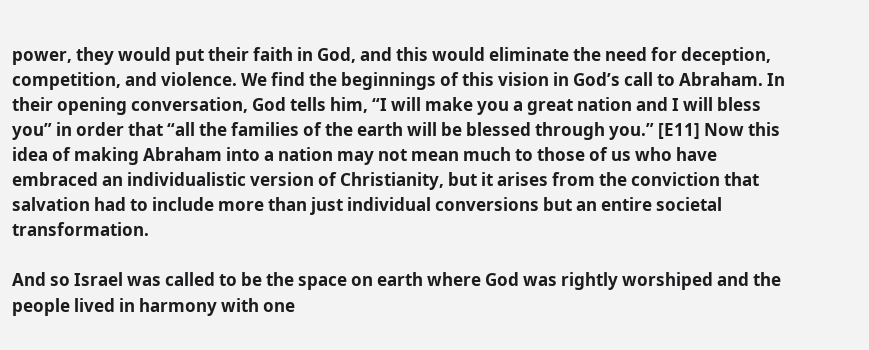power, they would put their faith in God, and this would eliminate the need for deception, competition, and violence. We find the beginnings of this vision in God’s call to Abraham. In their opening conversation, God tells him, “I will make you a great nation and I will bless you” in order that “all the families of the earth will be blessed through you.” [E11] Now this idea of making Abraham into a nation may not mean much to those of us who have embraced an individualistic version of Christianity, but it arises from the conviction that salvation had to include more than just individual conversions but an entire societal transformation.

And so Israel was called to be the space on earth where God was rightly worshiped and the people lived in harmony with one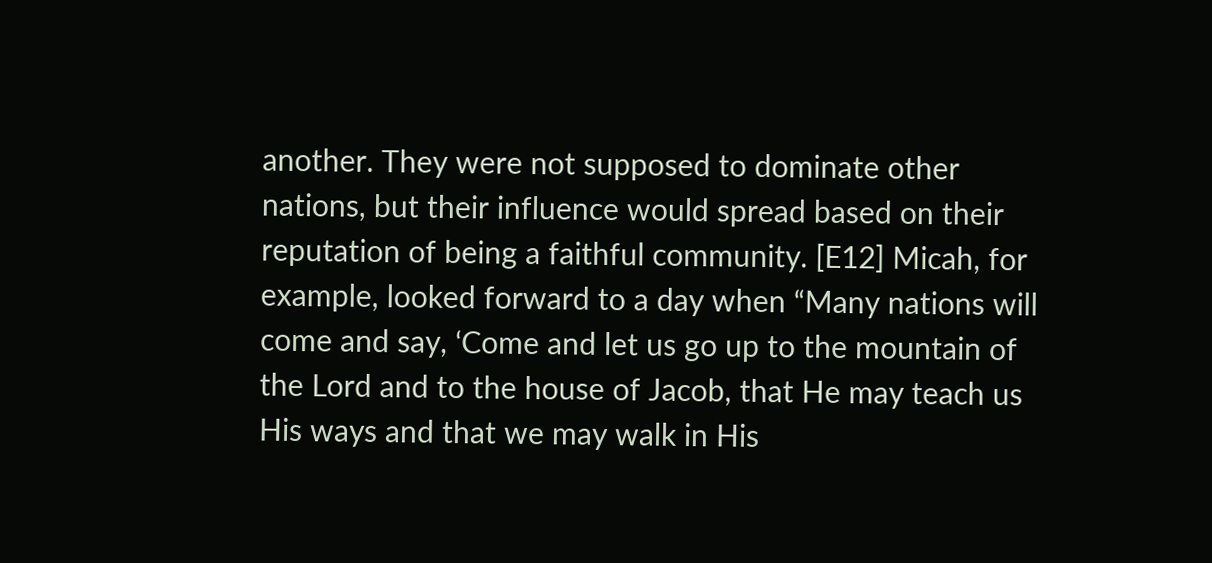another. They were not supposed to dominate other nations, but their influence would spread based on their reputation of being a faithful community. [E12] Micah, for example, looked forward to a day when “Many nations will come and say, ‘Come and let us go up to the mountain of the Lord and to the house of Jacob, that He may teach us His ways and that we may walk in His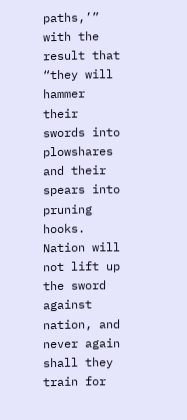paths,’” with the result that “they will hammer their swords into plowshares and their spears into pruning hooks. Nation will not lift up the sword against nation, and never again shall they train for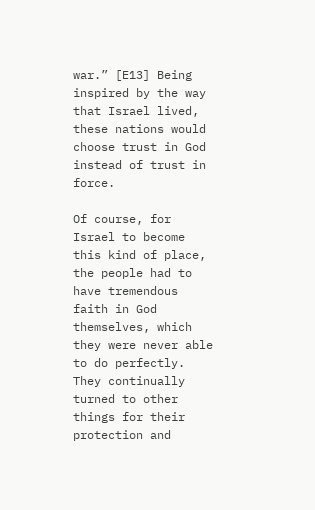war.” [E13] Being inspired by the way that Israel lived, these nations would choose trust in God instead of trust in force.

Of course, for Israel to become this kind of place, the people had to have tremendous faith in God themselves, which they were never able to do perfectly. They continually turned to other things for their protection and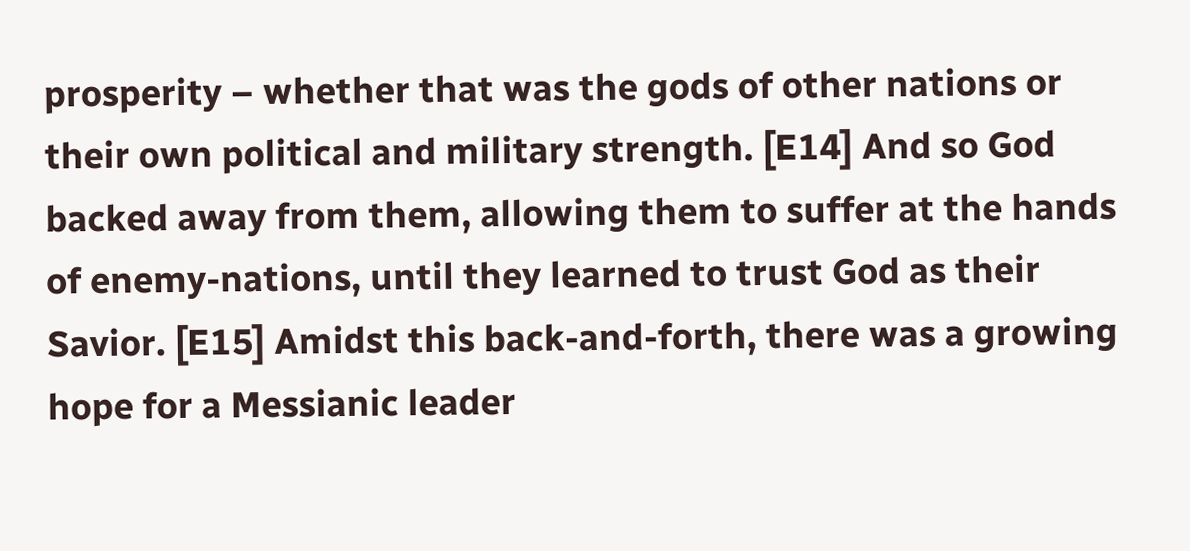prosperity – whether that was the gods of other nations or their own political and military strength. [E14] And so God backed away from them, allowing them to suffer at the hands of enemy-nations, until they learned to trust God as their Savior. [E15] Amidst this back-and-forth, there was a growing hope for a Messianic leader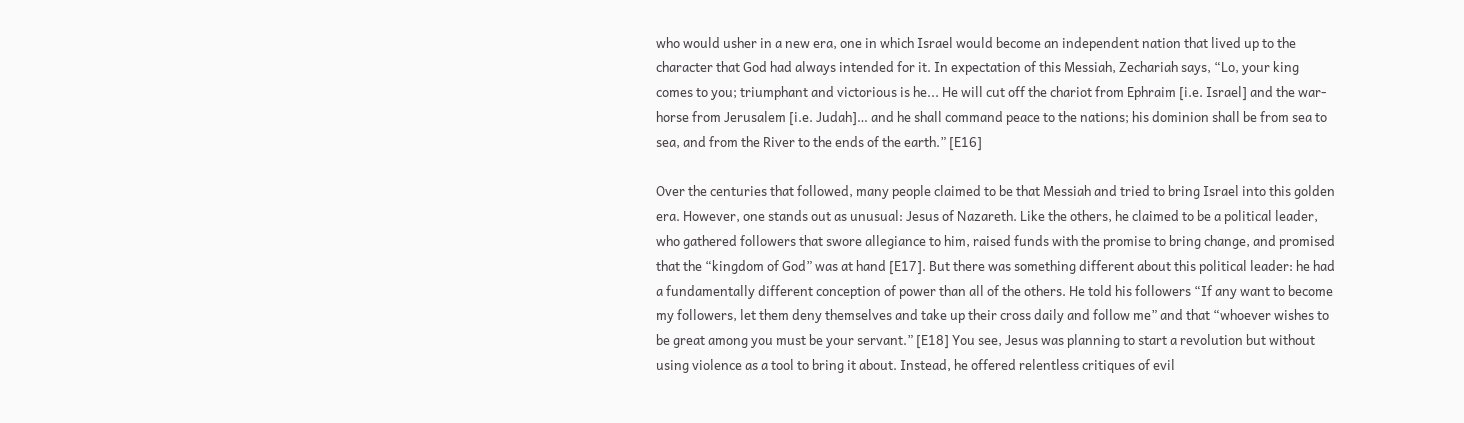who would usher in a new era, one in which Israel would become an independent nation that lived up to the character that God had always intended for it. In expectation of this Messiah, Zechariah says, “Lo, your king comes to you; triumphant and victorious is he... He will cut off the chariot from Ephraim [i.e. Israel] and the war-horse from Jerusalem [i.e. Judah]… and he shall command peace to the nations; his dominion shall be from sea to sea, and from the River to the ends of the earth.” [E16]

Over the centuries that followed, many people claimed to be that Messiah and tried to bring Israel into this golden era. However, one stands out as unusual: Jesus of Nazareth. Like the others, he claimed to be a political leader, who gathered followers that swore allegiance to him, raised funds with the promise to bring change, and promised that the “kingdom of God” was at hand [E17]. But there was something different about this political leader: he had a fundamentally different conception of power than all of the others. He told his followers “If any want to become my followers, let them deny themselves and take up their cross daily and follow me” and that “whoever wishes to be great among you must be your servant.” [E18] You see, Jesus was planning to start a revolution but without using violence as a tool to bring it about. Instead, he offered relentless critiques of evil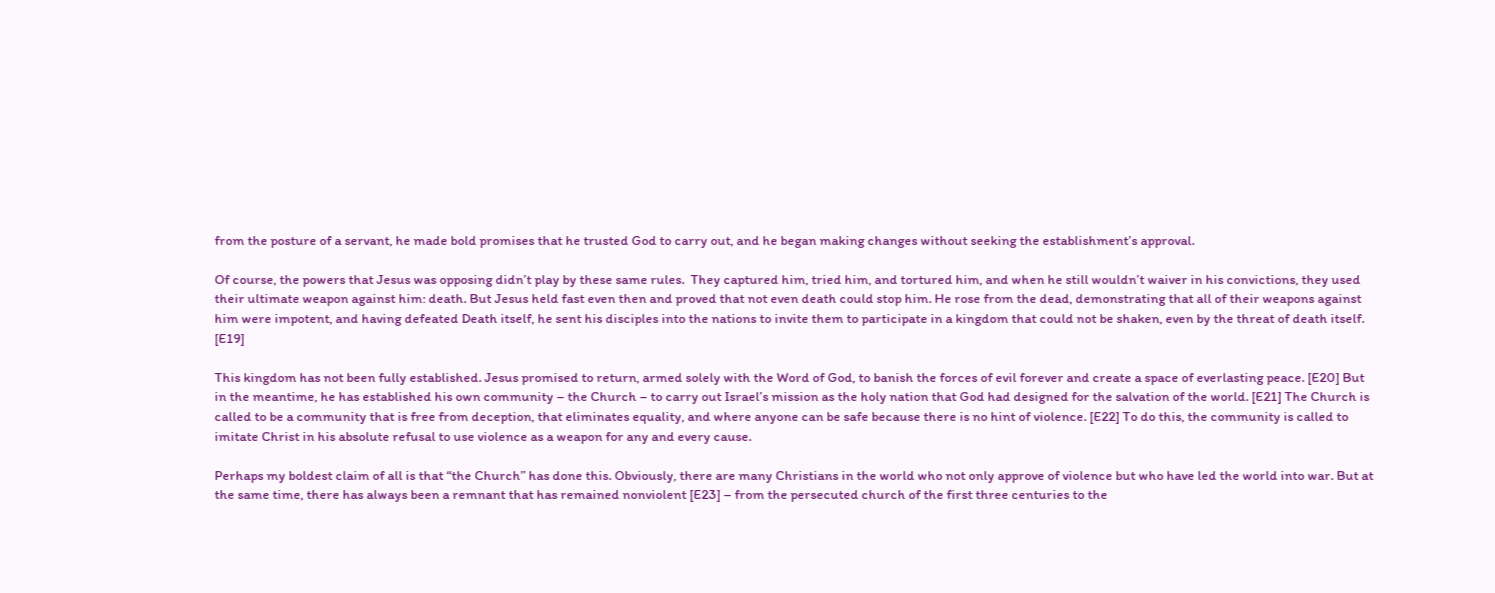from the posture of a servant, he made bold promises that he trusted God to carry out, and he began making changes without seeking the establishment’s approval.

Of course, the powers that Jesus was opposing didn’t play by these same rules.  They captured him, tried him, and tortured him, and when he still wouldn’t waiver in his convictions, they used their ultimate weapon against him: death. But Jesus held fast even then and proved that not even death could stop him. He rose from the dead, demonstrating that all of their weapons against him were impotent, and having defeated Death itself, he sent his disciples into the nations to invite them to participate in a kingdom that could not be shaken, even by the threat of death itself. [E19]

This kingdom has not been fully established. Jesus promised to return, armed solely with the Word of God, to banish the forces of evil forever and create a space of everlasting peace. [E20] But in the meantime, he has established his own community – the Church – to carry out Israel’s mission as the holy nation that God had designed for the salvation of the world. [E21] The Church is called to be a community that is free from deception, that eliminates equality, and where anyone can be safe because there is no hint of violence. [E22] To do this, the community is called to imitate Christ in his absolute refusal to use violence as a weapon for any and every cause.

Perhaps my boldest claim of all is that “the Church” has done this. Obviously, there are many Christians in the world who not only approve of violence but who have led the world into war. But at the same time, there has always been a remnant that has remained nonviolent [E23] – from the persecuted church of the first three centuries to the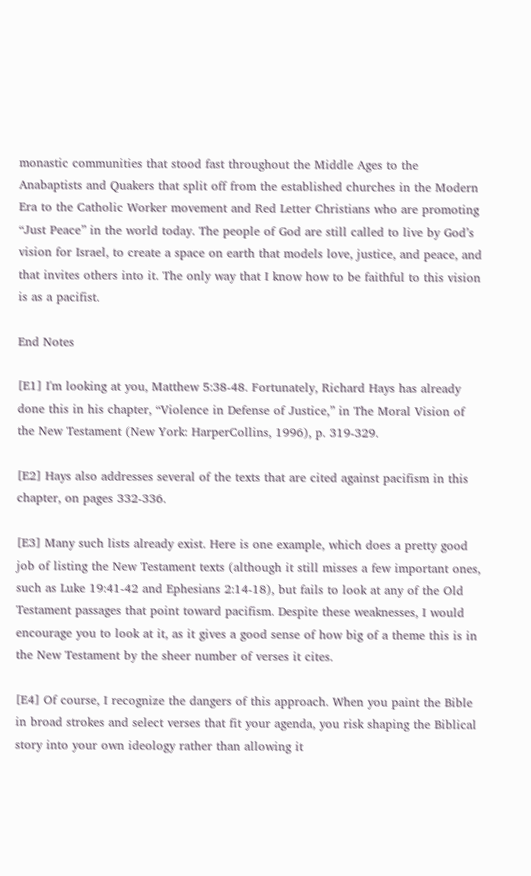monastic communities that stood fast throughout the Middle Ages to the Anabaptists and Quakers that split off from the established churches in the Modern Era to the Catholic Worker movement and Red Letter Christians who are promoting “Just Peace” in the world today. The people of God are still called to live by God’s vision for Israel, to create a space on earth that models love, justice, and peace, and that invites others into it. The only way that I know how to be faithful to this vision is as a pacifist.

End Notes

[E1] I'm looking at you, Matthew 5:38-48. Fortunately, Richard Hays has already done this in his chapter, “Violence in Defense of Justice,” in The Moral Vision of the New Testament (New York: HarperCollins, 1996), p. 319-329.

[E2] Hays also addresses several of the texts that are cited against pacifism in this chapter, on pages 332-336.

[E3] Many such lists already exist. Here is one example, which does a pretty good job of listing the New Testament texts (although it still misses a few important ones, such as Luke 19:41-42 and Ephesians 2:14-18), but fails to look at any of the Old Testament passages that point toward pacifism. Despite these weaknesses, I would encourage you to look at it, as it gives a good sense of how big of a theme this is in the New Testament by the sheer number of verses it cites.

[E4] Of course, I recognize the dangers of this approach. When you paint the Bible in broad strokes and select verses that fit your agenda, you risk shaping the Biblical story into your own ideology rather than allowing it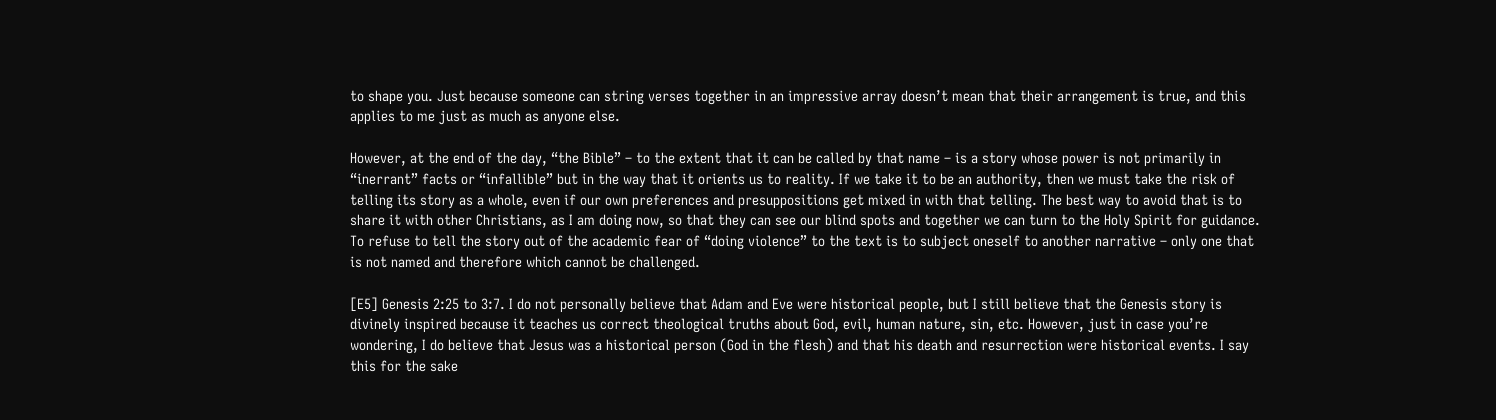to shape you. Just because someone can string verses together in an impressive array doesn’t mean that their arrangement is true, and this applies to me just as much as anyone else.

However, at the end of the day, “the Bible” – to the extent that it can be called by that name – is a story whose power is not primarily in “inerrant” facts or “infallible” but in the way that it orients us to reality. If we take it to be an authority, then we must take the risk of telling its story as a whole, even if our own preferences and presuppositions get mixed in with that telling. The best way to avoid that is to share it with other Christians, as I am doing now, so that they can see our blind spots and together we can turn to the Holy Spirit for guidance. To refuse to tell the story out of the academic fear of “doing violence” to the text is to subject oneself to another narrative – only one that is not named and therefore which cannot be challenged.

[E5] Genesis 2:25 to 3:7. I do not personally believe that Adam and Eve were historical people, but I still believe that the Genesis story is divinely inspired because it teaches us correct theological truths about God, evil, human nature, sin, etc. However, just in case you’re wondering, I do believe that Jesus was a historical person (God in the flesh) and that his death and resurrection were historical events. I say this for the sake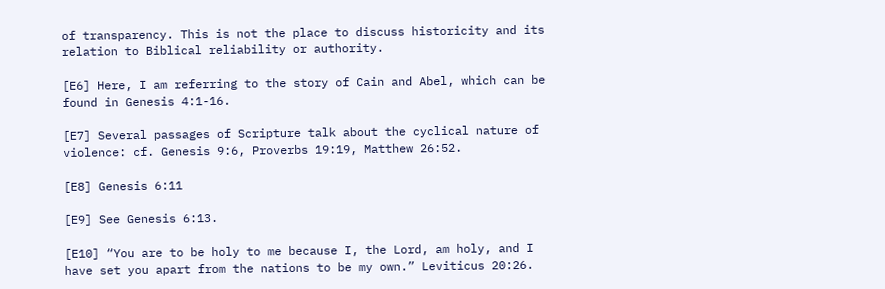of transparency. This is not the place to discuss historicity and its relation to Biblical reliability or authority.

[E6] Here, I am referring to the story of Cain and Abel, which can be found in Genesis 4:1-16.

[E7] Several passages of Scripture talk about the cyclical nature of violence: cf. Genesis 9:6, Proverbs 19:19, Matthew 26:52.

[E8] Genesis 6:11

[E9] See Genesis 6:13.

[E10] “You are to be holy to me because I, the Lord, am holy, and I have set you apart from the nations to be my own.” Leviticus 20:26.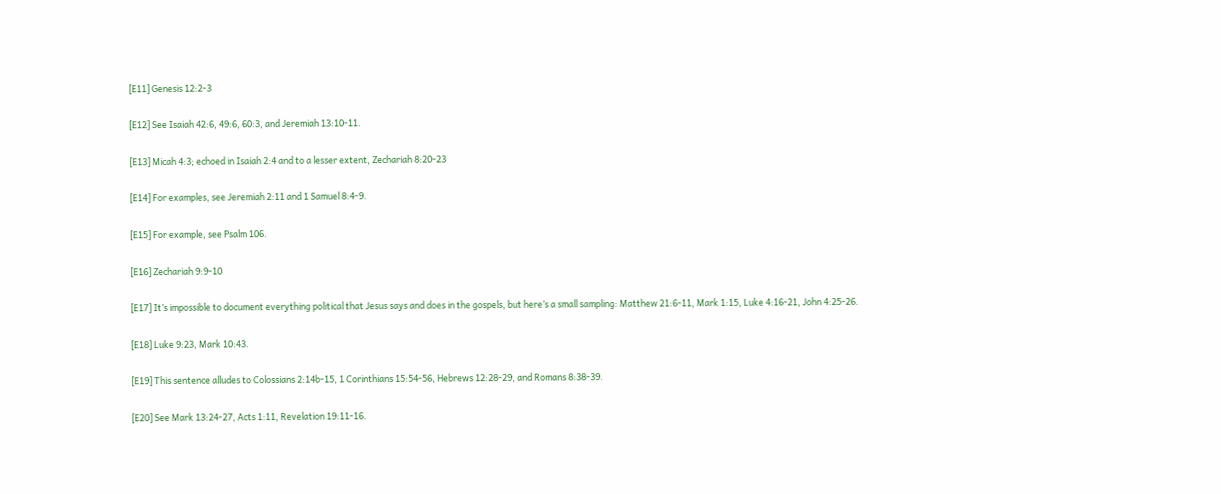[E11] Genesis 12:2-3

[E12] See Isaiah 42:6, 49:6, 60:3, and Jeremiah 13:10-11.

[E13] Micah 4:3; echoed in Isaiah 2:4 and to a lesser extent, Zechariah 8:20-23

[E14] For examples, see Jeremiah 2:11 and 1 Samuel 8:4-9.

[E15] For example, see Psalm 106.

[E16] Zechariah 9:9-10

[E17] It’s impossible to document everything political that Jesus says and does in the gospels, but here’s a small sampling: Matthew 21:6-11, Mark 1:15, Luke 4:16-21, John 4:25-26.

[E18] Luke 9:23, Mark 10:43.

[E19] This sentence alludes to Colossians 2:14b-15, 1 Corinthians 15:54-56, Hebrews 12:28-29, and Romans 8:38-39.

[E20] See Mark 13:24-27, Acts 1:11, Revelation 19:11-16.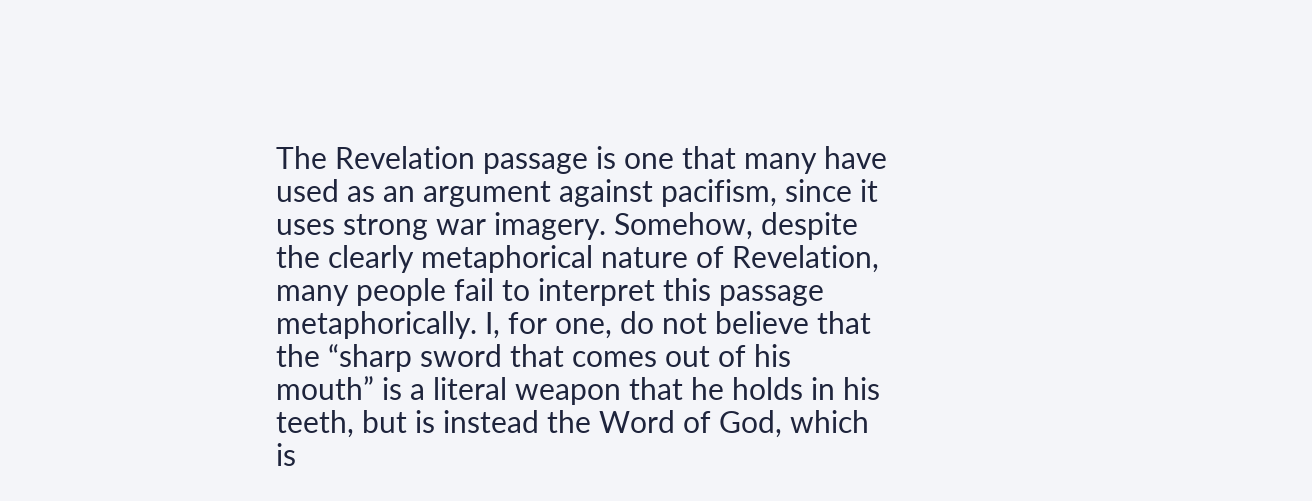The Revelation passage is one that many have used as an argument against pacifism, since it uses strong war imagery. Somehow, despite the clearly metaphorical nature of Revelation, many people fail to interpret this passage metaphorically. I, for one, do not believe that the “sharp sword that comes out of his mouth” is a literal weapon that he holds in his teeth, but is instead the Word of God, which is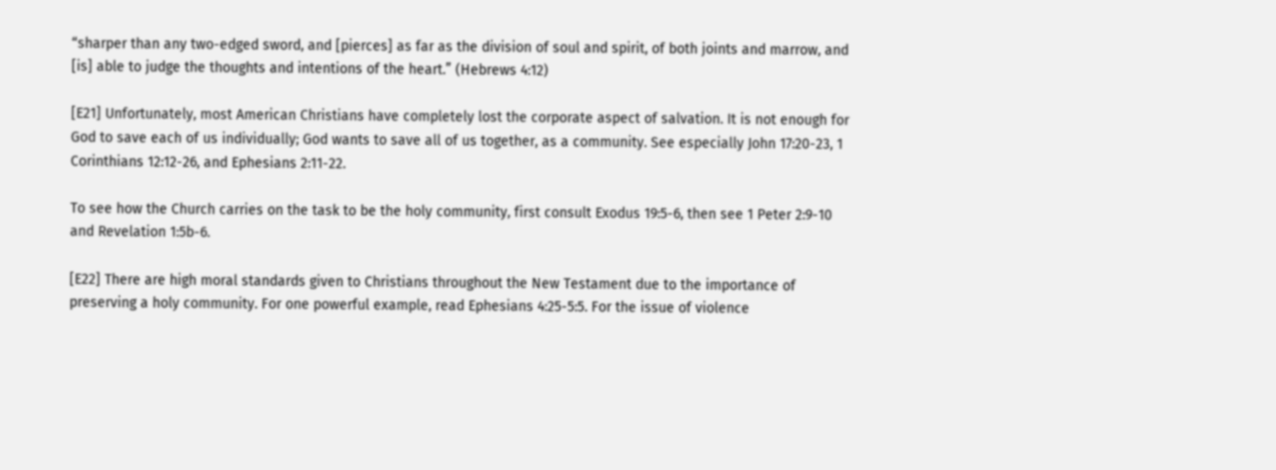“sharper than any two-edged sword, and [pierces] as far as the division of soul and spirit, of both joints and marrow, and [is] able to judge the thoughts and intentions of the heart.” (Hebrews 4:12)

[E21] Unfortunately, most American Christians have completely lost the corporate aspect of salvation. It is not enough for God to save each of us individually; God wants to save all of us together, as a community. See especially John 17:20-23, 1 Corinthians 12:12-26, and Ephesians 2:11-22.

To see how the Church carries on the task to be the holy community, first consult Exodus 19:5-6, then see 1 Peter 2:9-10 and Revelation 1:5b-6.

[E22] There are high moral standards given to Christians throughout the New Testament due to the importance of preserving a holy community. For one powerful example, read Ephesians 4:25-5:5. For the issue of violence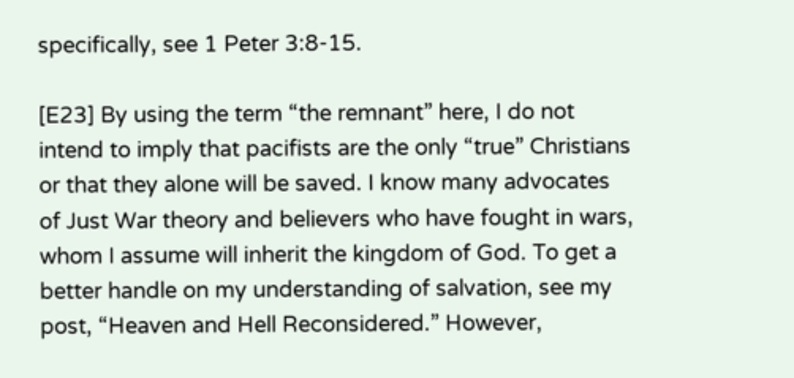specifically, see 1 Peter 3:8-15.

[E23] By using the term “the remnant” here, I do not intend to imply that pacifists are the only “true” Christians or that they alone will be saved. I know many advocates of Just War theory and believers who have fought in wars, whom I assume will inherit the kingdom of God. To get a better handle on my understanding of salvation, see my post, “Heaven and Hell Reconsidered.” However,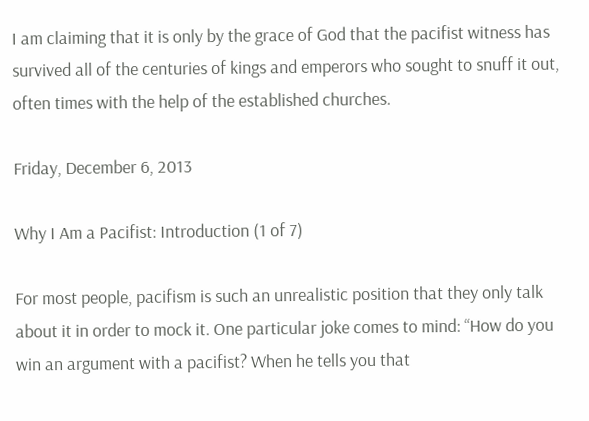I am claiming that it is only by the grace of God that the pacifist witness has survived all of the centuries of kings and emperors who sought to snuff it out, often times with the help of the established churches.

Friday, December 6, 2013

Why I Am a Pacifist: Introduction (1 of 7)

For most people, pacifism is such an unrealistic position that they only talk about it in order to mock it. One particular joke comes to mind: “How do you win an argument with a pacifist? When he tells you that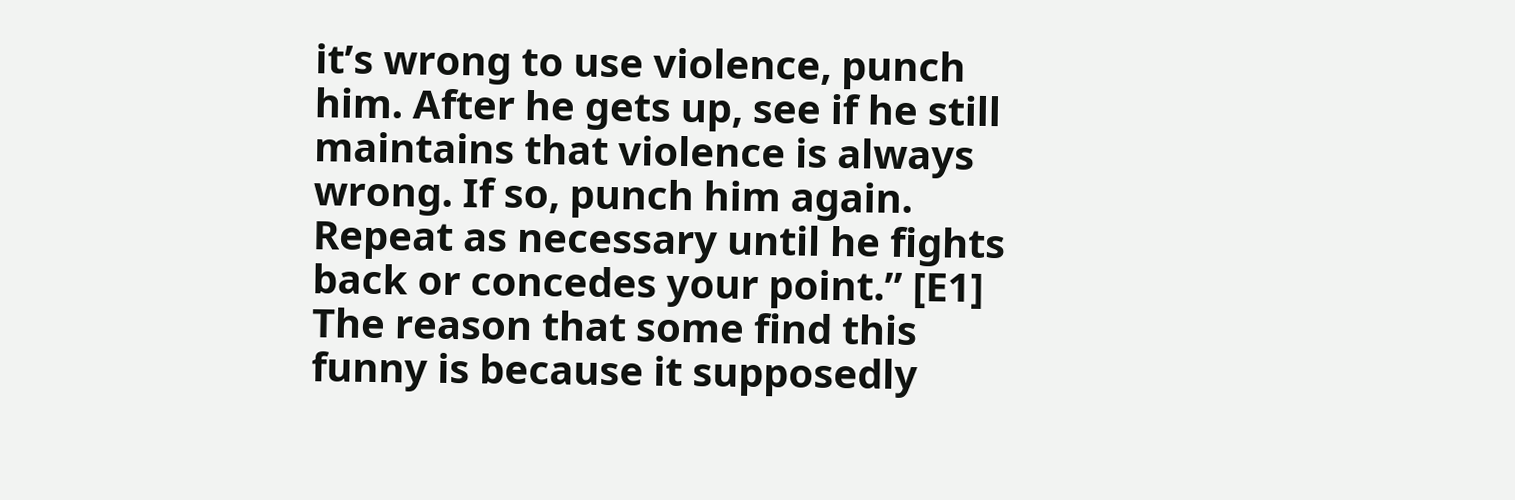it’s wrong to use violence, punch him. After he gets up, see if he still maintains that violence is always wrong. If so, punch him again. Repeat as necessary until he fights back or concedes your point.” [E1] The reason that some find this funny is because it supposedly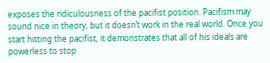exposes the ridiculousness of the pacifist position. Pacifism may sound nice in theory, but it doesn’t work in the real world. Once you start hitting the pacifist, it demonstrates that all of his ideals are powerless to stop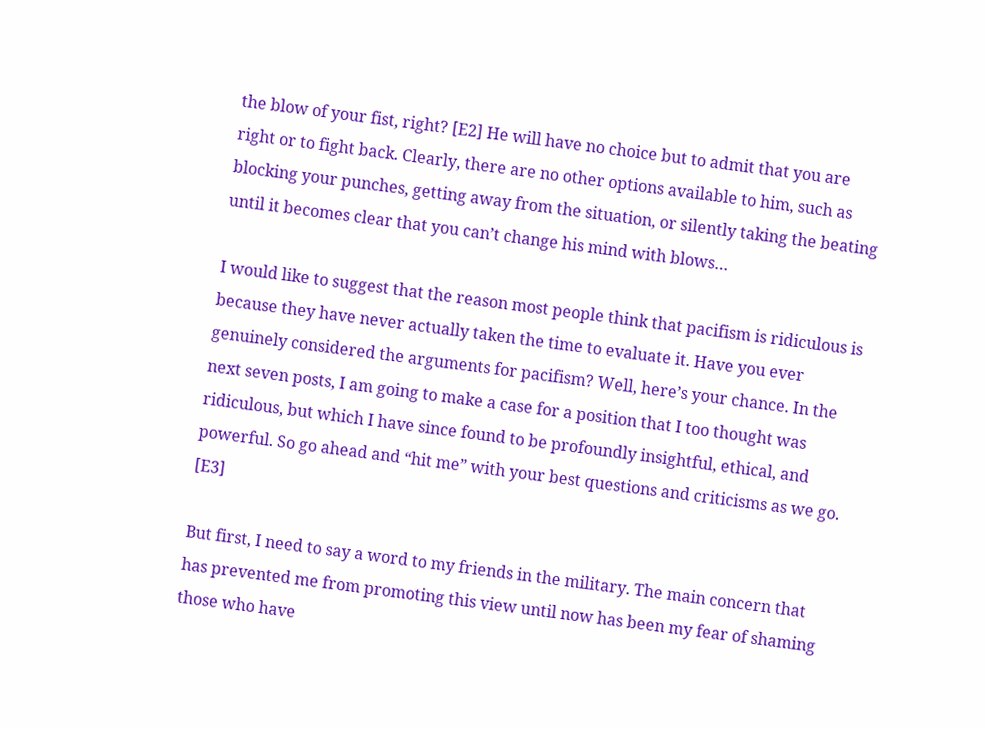the blow of your fist, right? [E2] He will have no choice but to admit that you are right or to fight back. Clearly, there are no other options available to him, such as blocking your punches, getting away from the situation, or silently taking the beating until it becomes clear that you can’t change his mind with blows…

I would like to suggest that the reason most people think that pacifism is ridiculous is because they have never actually taken the time to evaluate it. Have you ever genuinely considered the arguments for pacifism? Well, here’s your chance. In the next seven posts, I am going to make a case for a position that I too thought was ridiculous, but which I have since found to be profoundly insightful, ethical, and powerful. So go ahead and “hit me” with your best questions and criticisms as we go. [E3]

But first, I need to say a word to my friends in the military. The main concern that has prevented me from promoting this view until now has been my fear of shaming those who have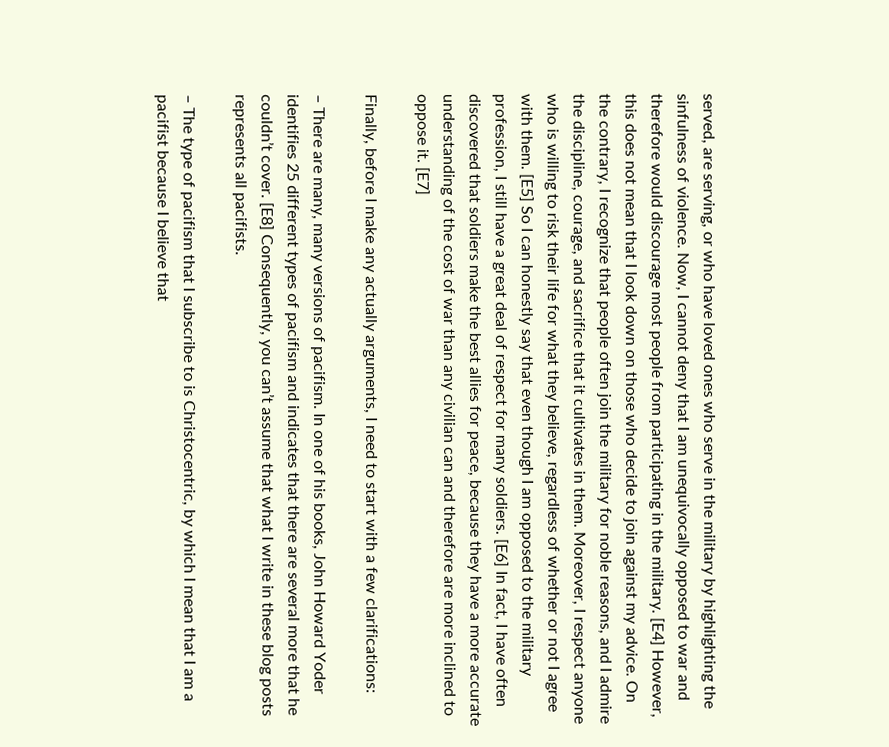served, are serving, or who have loved ones who serve in the military by highlighting the sinfulness of violence. Now, I cannot deny that I am unequivocally opposed to war and therefore would discourage most people from participating in the military. [E4] However, this does not mean that I look down on those who decide to join against my advice. On the contrary, I recognize that people often join the military for noble reasons, and I admire the discipline, courage, and sacrifice that it cultivates in them. Moreover, I respect anyone who is willing to risk their life for what they believe, regardless of whether or not I agree with them. [E5] So I can honestly say that even though I am opposed to the military profession, I still have a great deal of respect for many soldiers. [E6] In fact, I have often discovered that soldiers make the best allies for peace, because they have a more accurate understanding of the cost of war than any civilian can and therefore are more inclined to oppose it. [E7]

Finally, before I make any actually arguments, I need to start with a few clarifications:

– There are many, many versions of pacifism. In one of his books, John Howard Yoder identifies 25 different types of pacifism and indicates that there are several more that he couldn’t cover. [E8] Consequently, you can’t assume that what I write in these blog posts represents all pacifists.

– The type of pacifism that I subscribe to is Christocentric, by which I mean that I am a pacifist because I believe that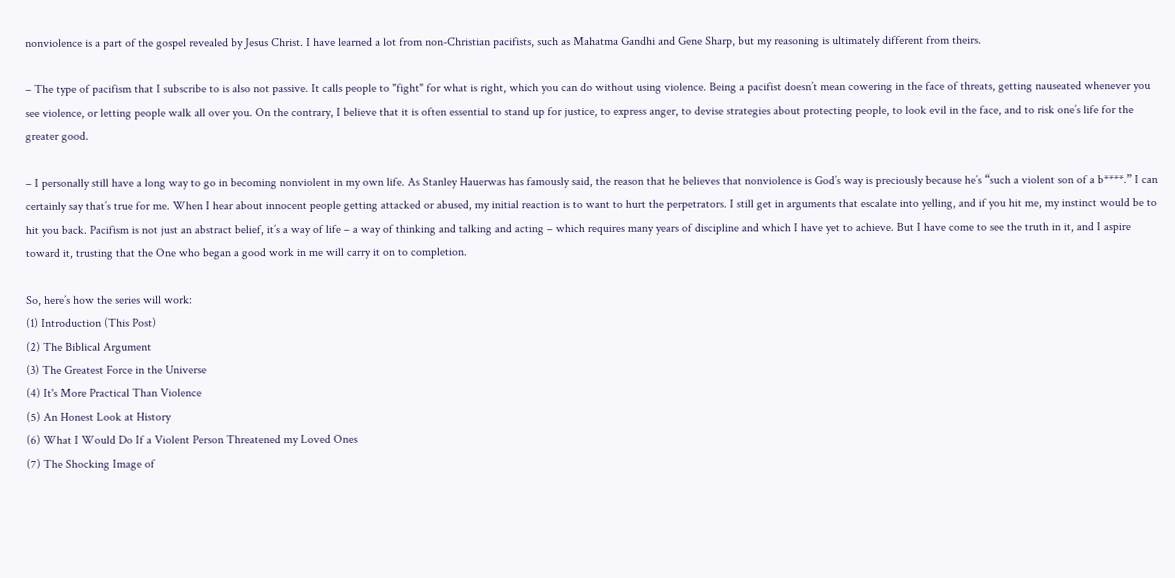nonviolence is a part of the gospel revealed by Jesus Christ. I have learned a lot from non-Christian pacifists, such as Mahatma Gandhi and Gene Sharp, but my reasoning is ultimately different from theirs.

– The type of pacifism that I subscribe to is also not passive. It calls people to "fight" for what is right, which you can do without using violence. Being a pacifist doesn’t mean cowering in the face of threats, getting nauseated whenever you see violence, or letting people walk all over you. On the contrary, I believe that it is often essential to stand up for justice, to express anger, to devise strategies about protecting people, to look evil in the face, and to risk one’s life for the greater good.

– I personally still have a long way to go in becoming nonviolent in my own life. As Stanley Hauerwas has famously said, the reason that he believes that nonviolence is God’s way is preciously because he’s “such a violent son of a b****.” I can certainly say that’s true for me. When I hear about innocent people getting attacked or abused, my initial reaction is to want to hurt the perpetrators. I still get in arguments that escalate into yelling, and if you hit me, my instinct would be to hit you back. Pacifism is not just an abstract belief, it’s a way of life – a way of thinking and talking and acting – which requires many years of discipline and which I have yet to achieve. But I have come to see the truth in it, and I aspire toward it, trusting that the One who began a good work in me will carry it on to completion.

So, here’s how the series will work:
(1) Introduction (This Post)
(2) The Biblical Argument
(3) The Greatest Force in the Universe
(4) It's More Practical Than Violence
(5) An Honest Look at History
(6) What I Would Do If a Violent Person Threatened my Loved Ones
(7) The Shocking Image of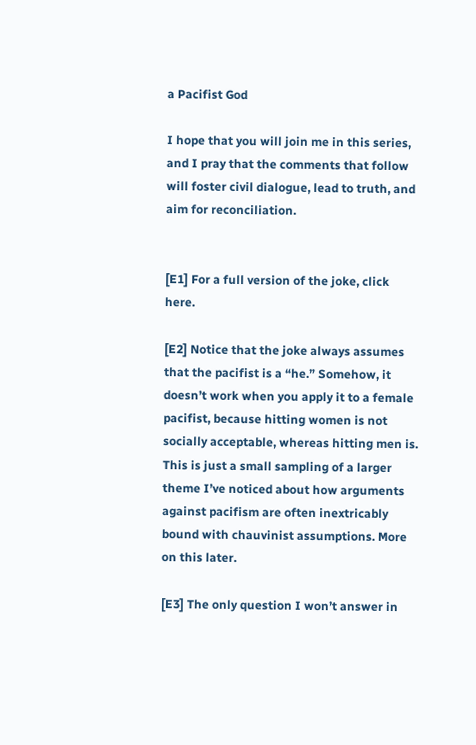a Pacifist God

I hope that you will join me in this series, and I pray that the comments that follow will foster civil dialogue, lead to truth, and aim for reconciliation.


[E1] For a full version of the joke, click here.

[E2] Notice that the joke always assumes that the pacifist is a “he.” Somehow, it doesn’t work when you apply it to a female pacifist, because hitting women is not socially acceptable, whereas hitting men is. This is just a small sampling of a larger theme I’ve noticed about how arguments against pacifism are often inextricably bound with chauvinist assumptions. More on this later.

[E3] The only question I won’t answer in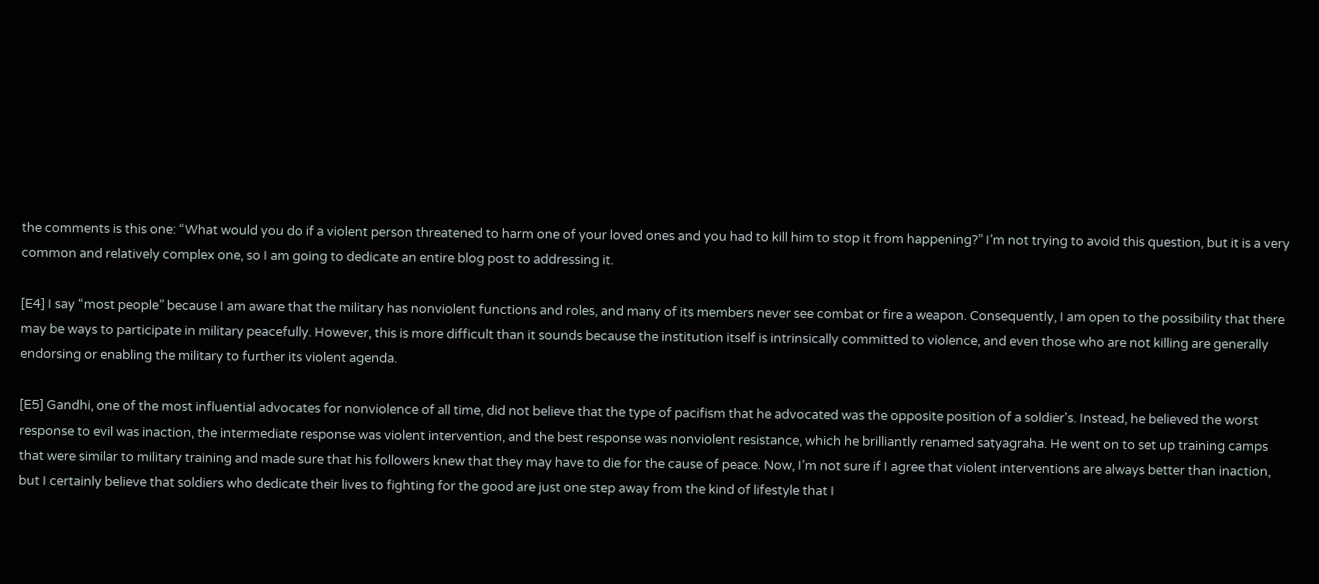the comments is this one: “What would you do if a violent person threatened to harm one of your loved ones and you had to kill him to stop it from happening?” I’m not trying to avoid this question, but it is a very common and relatively complex one, so I am going to dedicate an entire blog post to addressing it.

[E4] I say “most people” because I am aware that the military has nonviolent functions and roles, and many of its members never see combat or fire a weapon. Consequently, I am open to the possibility that there may be ways to participate in military peacefully. However, this is more difficult than it sounds because the institution itself is intrinsically committed to violence, and even those who are not killing are generally endorsing or enabling the military to further its violent agenda.

[E5] Gandhi, one of the most influential advocates for nonviolence of all time, did not believe that the type of pacifism that he advocated was the opposite position of a soldier's. Instead, he believed the worst response to evil was inaction, the intermediate response was violent intervention, and the best response was nonviolent resistance, which he brilliantly renamed satyagraha. He went on to set up training camps that were similar to military training and made sure that his followers knew that they may have to die for the cause of peace. Now, I’m not sure if I agree that violent interventions are always better than inaction, but I certainly believe that soldiers who dedicate their lives to fighting for the good are just one step away from the kind of lifestyle that I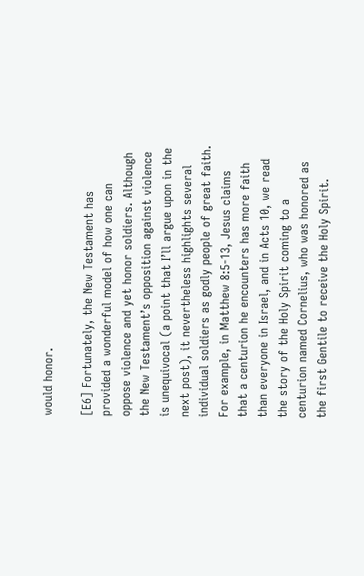would honor.

[E6] Fortunately, the New Testament has provided a wonderful model of how one can oppose violence and yet honor soldiers. Although the New Testament’s opposition against violence is unequivocal (a point that I’ll argue upon in the next post), it nevertheless highlights several individual soldiers as godly people of great faith. For example, in Matthew 8:5-13, Jesus claims that a centurion he encounters has more faith than everyone in Israel, and in Acts 10, we read the story of the Holy Spirit coming to a centurion named Cornelius, who was honored as the first Gentile to receive the Holy Spirit.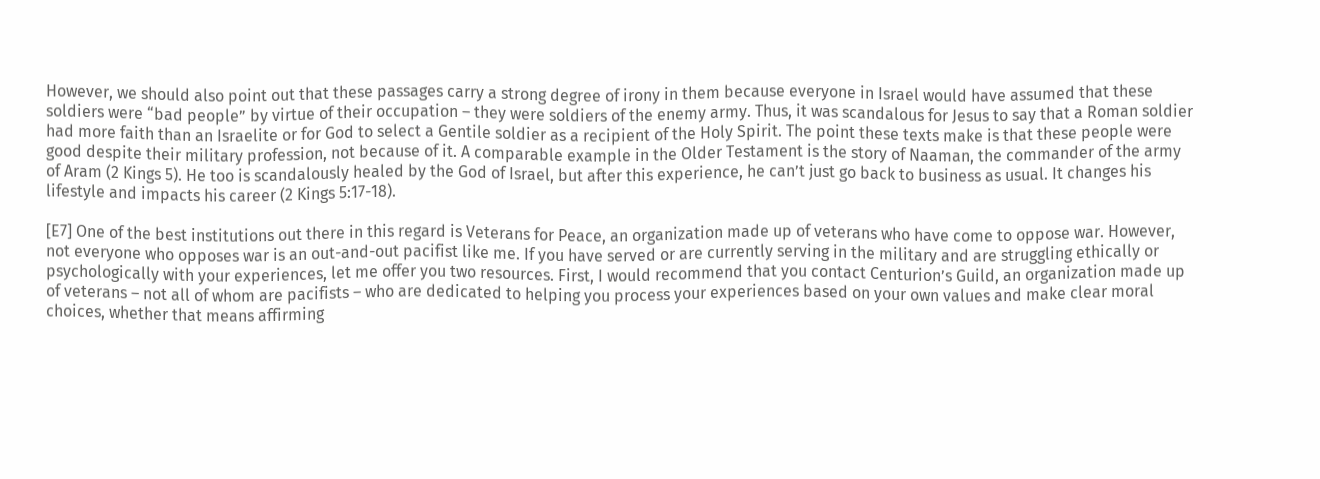However, we should also point out that these passages carry a strong degree of irony in them because everyone in Israel would have assumed that these soldiers were “bad people” by virtue of their occupation – they were soldiers of the enemy army. Thus, it was scandalous for Jesus to say that a Roman soldier had more faith than an Israelite or for God to select a Gentile soldier as a recipient of the Holy Spirit. The point these texts make is that these people were good despite their military profession, not because of it. A comparable example in the Older Testament is the story of Naaman, the commander of the army of Aram (2 Kings 5). He too is scandalously healed by the God of Israel, but after this experience, he can’t just go back to business as usual. It changes his lifestyle and impacts his career (2 Kings 5:17-18).

[E7] One of the best institutions out there in this regard is Veterans for Peace, an organization made up of veterans who have come to oppose war. However, not everyone who opposes war is an out-and-out pacifist like me. If you have served or are currently serving in the military and are struggling ethically or psychologically with your experiences, let me offer you two resources. First, I would recommend that you contact Centurion’s Guild, an organization made up of veterans – not all of whom are pacifists – who are dedicated to helping you process your experiences based on your own values and make clear moral choices, whether that means affirming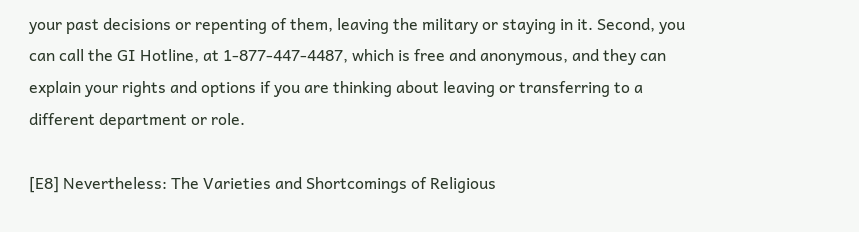your past decisions or repenting of them, leaving the military or staying in it. Second, you can call the GI Hotline, at 1-877-447-4487, which is free and anonymous, and they can explain your rights and options if you are thinking about leaving or transferring to a different department or role.

[E8] Nevertheless: The Varieties and Shortcomings of Religious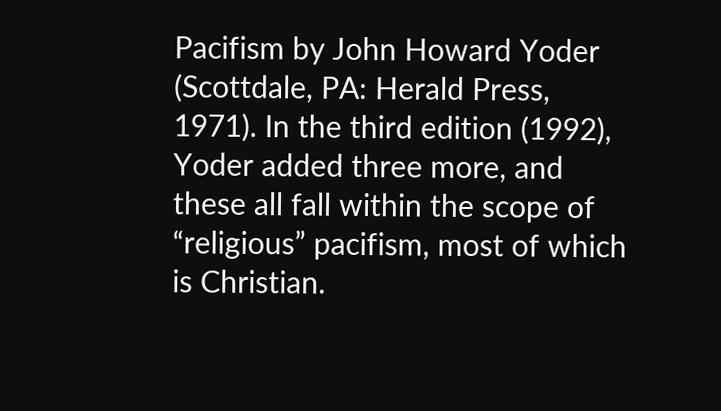Pacifism by John Howard Yoder (Scottdale, PA: Herald Press, 1971). In the third edition (1992), Yoder added three more, and these all fall within the scope of “religious” pacifism, most of which is Christian.